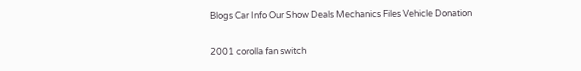Blogs Car Info Our Show Deals Mechanics Files Vehicle Donation

2001 corolla fan switch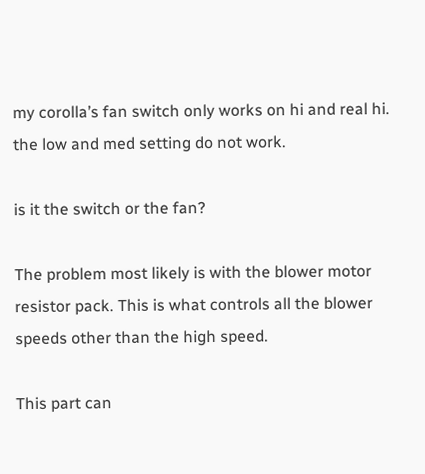my corolla’s fan switch only works on hi and real hi. the low and med setting do not work.

is it the switch or the fan?

The problem most likely is with the blower motor resistor pack. This is what controls all the blower speeds other than the high speed.

This part can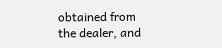obtained from the dealer, and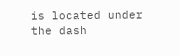is located under the dash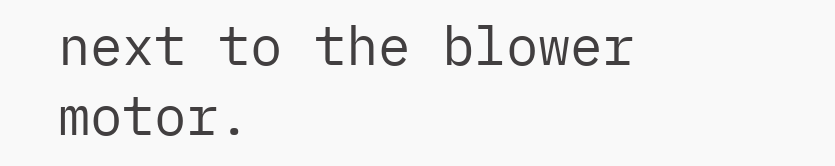next to the blower motor.